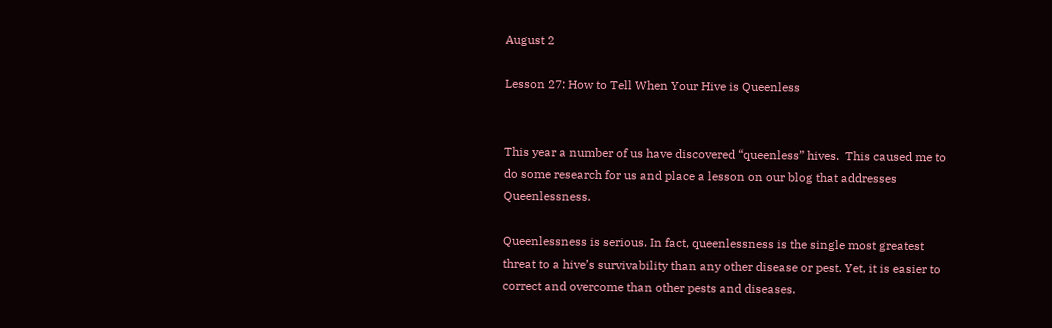August 2

Lesson 27: How to Tell When Your Hive is Queenless


This year a number of us have discovered “queenless” hives.  This caused me to do some research for us and place a lesson on our blog that addresses Queenlessness.

Queenlessness is serious. In fact, queenlessness is the single most greatest threat to a hive’s survivability than any other disease or pest. Yet, it is easier to correct and overcome than other pests and diseases.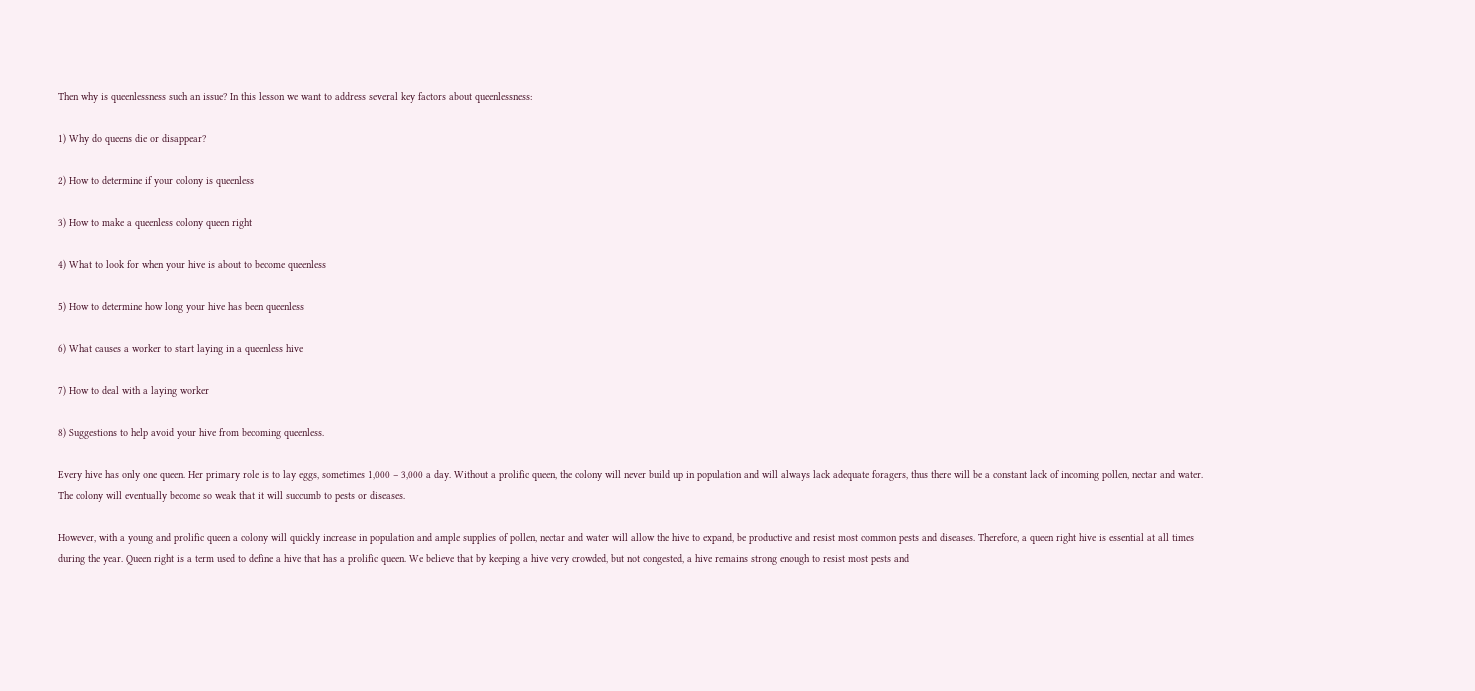Then why is queenlessness such an issue? In this lesson we want to address several key factors about queenlessness:

1) Why do queens die or disappear?

2) How to determine if your colony is queenless

3) How to make a queenless colony queen right

4) What to look for when your hive is about to become queenless

5) How to determine how long your hive has been queenless

6) What causes a worker to start laying in a queenless hive

7) How to deal with a laying worker

8) Suggestions to help avoid your hive from becoming queenless.

Every hive has only one queen. Her primary role is to lay eggs, sometimes 1,000 – 3,000 a day. Without a prolific queen, the colony will never build up in population and will always lack adequate foragers, thus there will be a constant lack of incoming pollen, nectar and water. The colony will eventually become so weak that it will succumb to pests or diseases.

However, with a young and prolific queen a colony will quickly increase in population and ample supplies of pollen, nectar and water will allow the hive to expand, be productive and resist most common pests and diseases. Therefore, a queen right hive is essential at all times during the year. Queen right is a term used to define a hive that has a prolific queen. We believe that by keeping a hive very crowded, but not congested, a hive remains strong enough to resist most pests and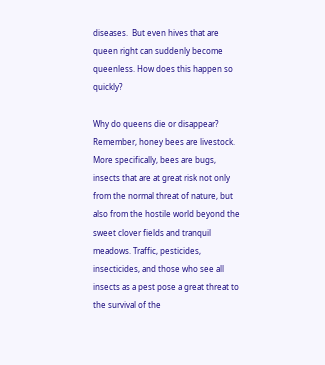diseases.  But even hives that are queen right can suddenly become queenless. How does this happen so quickly?

Why do queens die or disappear? Remember, honey bees are livestock. More specifically, bees are bugs, insects that are at great risk not only from the normal threat of nature, but also from the hostile world beyond the sweet clover fields and tranquil meadows. Traffic, pesticides, insecticides, and those who see all insects as a pest pose a great threat to the survival of the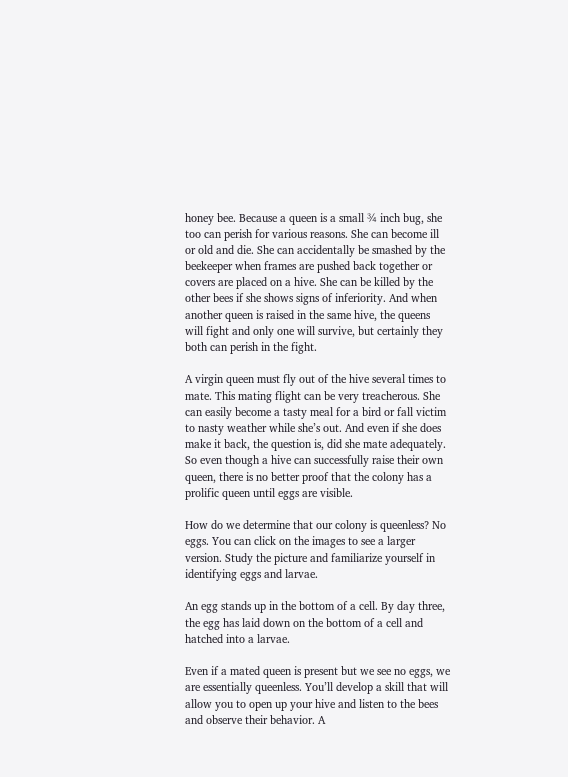honey bee. Because a queen is a small ¾ inch bug, she too can perish for various reasons. She can become ill or old and die. She can accidentally be smashed by the beekeeper when frames are pushed back together or covers are placed on a hive. She can be killed by the other bees if she shows signs of inferiority. And when another queen is raised in the same hive, the queens will fight and only one will survive, but certainly they both can perish in the fight.

A virgin queen must fly out of the hive several times to mate. This mating flight can be very treacherous. She can easily become a tasty meal for a bird or fall victim to nasty weather while she’s out. And even if she does make it back, the question is, did she mate adequately. So even though a hive can successfully raise their own queen, there is no better proof that the colony has a prolific queen until eggs are visible.

How do we determine that our colony is queenless? No eggs. You can click on the images to see a larger version. Study the picture and familiarize yourself in identifying eggs and larvae.

An egg stands up in the bottom of a cell. By day three, the egg has laid down on the bottom of a cell and hatched into a larvae.

Even if a mated queen is present but we see no eggs, we are essentially queenless. You’ll develop a skill that will allow you to open up your hive and listen to the bees and observe their behavior. A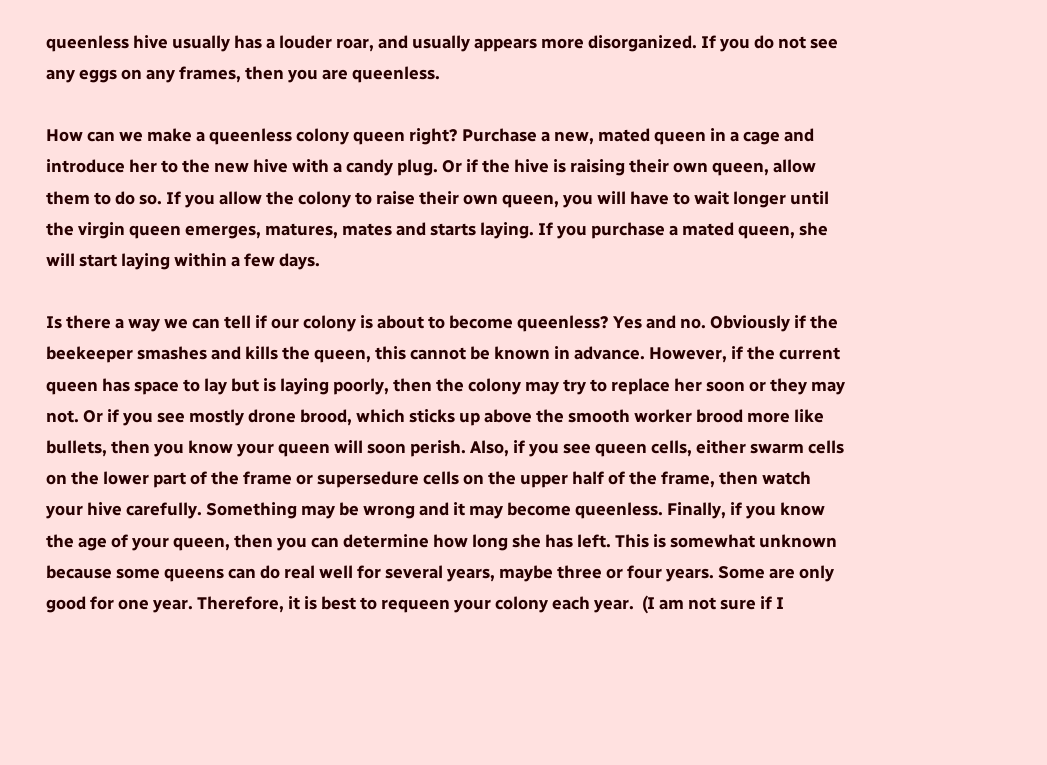queenless hive usually has a louder roar, and usually appears more disorganized. If you do not see any eggs on any frames, then you are queenless.

How can we make a queenless colony queen right? Purchase a new, mated queen in a cage and introduce her to the new hive with a candy plug. Or if the hive is raising their own queen, allow them to do so. If you allow the colony to raise their own queen, you will have to wait longer until the virgin queen emerges, matures, mates and starts laying. If you purchase a mated queen, she will start laying within a few days.

Is there a way we can tell if our colony is about to become queenless? Yes and no. Obviously if the beekeeper smashes and kills the queen, this cannot be known in advance. However, if the current queen has space to lay but is laying poorly, then the colony may try to replace her soon or they may not. Or if you see mostly drone brood, which sticks up above the smooth worker brood more like bullets, then you know your queen will soon perish. Also, if you see queen cells, either swarm cells on the lower part of the frame or supersedure cells on the upper half of the frame, then watch your hive carefully. Something may be wrong and it may become queenless. Finally, if you know the age of your queen, then you can determine how long she has left. This is somewhat unknown because some queens can do real well for several years, maybe three or four years. Some are only good for one year. Therefore, it is best to requeen your colony each year.  (I am not sure if I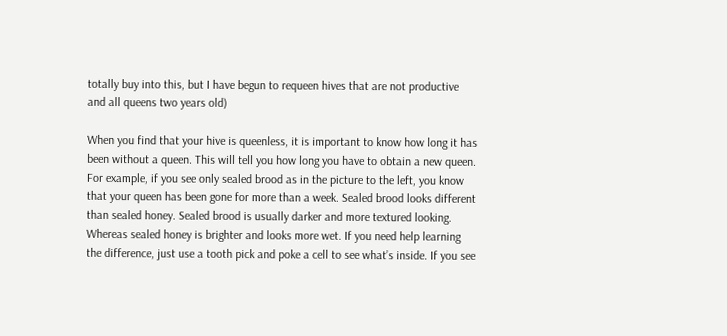totally buy into this, but I have begun to requeen hives that are not productive and all queens two years old)

When you find that your hive is queenless, it is important to know how long it has been without a queen. This will tell you how long you have to obtain a new queen. For example, if you see only sealed brood as in the picture to the left, you know that your queen has been gone for more than a week. Sealed brood looks different than sealed honey. Sealed brood is usually darker and more textured looking. Whereas sealed honey is brighter and looks more wet. If you need help learning the difference, just use a tooth pick and poke a cell to see what’s inside. If you see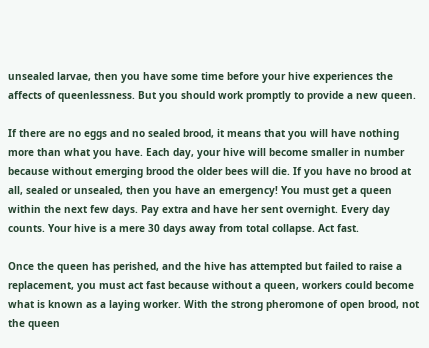unsealed larvae, then you have some time before your hive experiences the affects of queenlessness. But you should work promptly to provide a new queen.

If there are no eggs and no sealed brood, it means that you will have nothing more than what you have. Each day, your hive will become smaller in number because without emerging brood the older bees will die. If you have no brood at all, sealed or unsealed, then you have an emergency! You must get a queen within the next few days. Pay extra and have her sent overnight. Every day counts. Your hive is a mere 30 days away from total collapse. Act fast.

Once the queen has perished, and the hive has attempted but failed to raise a replacement, you must act fast because without a queen, workers could become what is known as a laying worker. With the strong pheromone of open brood, not the queen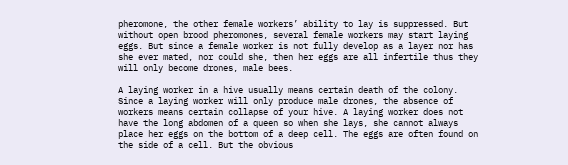pheromone, the other female workers’ ability to lay is suppressed. But without open brood pheromones, several female workers may start laying eggs. But since a female worker is not fully develop as a layer nor has she ever mated, nor could she, then her eggs are all infertile thus they will only become drones, male bees.

A laying worker in a hive usually means certain death of the colony. Since a laying worker will only produce male drones, the absence of workers means certain collapse of your hive. A laying worker does not have the long abdomen of a queen so when she lays, she cannot always place her eggs on the bottom of a deep cell. The eggs are often found on the side of a cell. But the obvious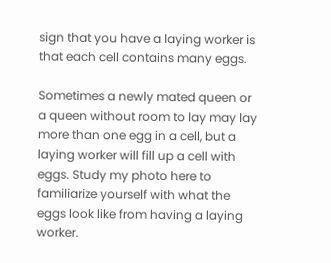sign that you have a laying worker is that each cell contains many eggs.

Sometimes a newly mated queen or a queen without room to lay may lay more than one egg in a cell, but a laying worker will fill up a cell with eggs. Study my photo here to familiarize yourself with what the eggs look like from having a laying worker.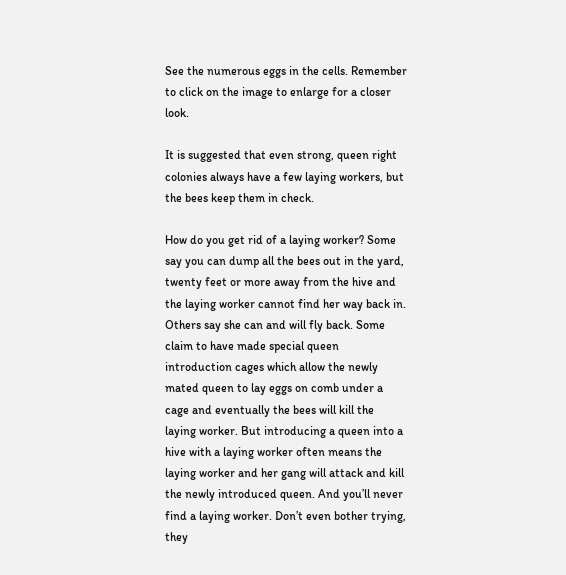See the numerous eggs in the cells. Remember to click on the image to enlarge for a closer look.

It is suggested that even strong, queen right colonies always have a few laying workers, but the bees keep them in check.

How do you get rid of a laying worker? Some say you can dump all the bees out in the yard, twenty feet or more away from the hive and the laying worker cannot find her way back in. Others say she can and will fly back. Some claim to have made special queen introduction cages which allow the newly mated queen to lay eggs on comb under a cage and eventually the bees will kill the laying worker. But introducing a queen into a hive with a laying worker often means the laying worker and her gang will attack and kill the newly introduced queen. And you’ll never find a laying worker. Don’t even bother trying, they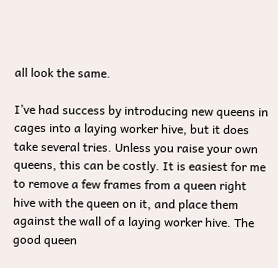all look the same.

I’ve had success by introducing new queens in cages into a laying worker hive, but it does take several tries. Unless you raise your own queens, this can be costly. It is easiest for me to remove a few frames from a queen right hive with the queen on it, and place them against the wall of a laying worker hive. The good queen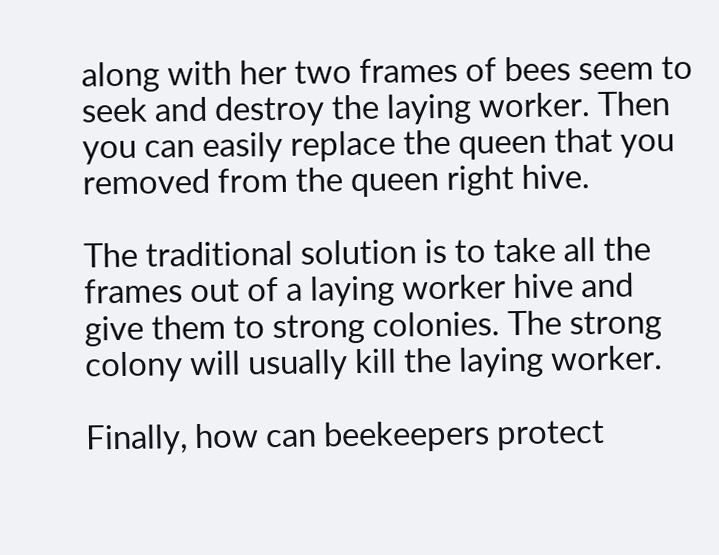along with her two frames of bees seem to seek and destroy the laying worker. Then you can easily replace the queen that you removed from the queen right hive.

The traditional solution is to take all the frames out of a laying worker hive and give them to strong colonies. The strong colony will usually kill the laying worker.

Finally, how can beekeepers protect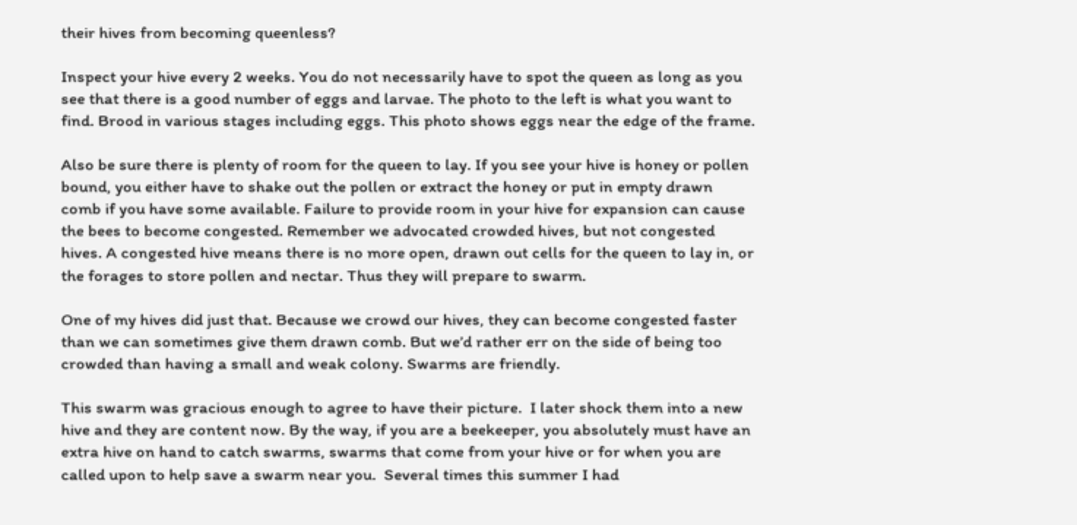their hives from becoming queenless?

Inspect your hive every 2 weeks. You do not necessarily have to spot the queen as long as you see that there is a good number of eggs and larvae. The photo to the left is what you want to find. Brood in various stages including eggs. This photo shows eggs near the edge of the frame.

Also be sure there is plenty of room for the queen to lay. If you see your hive is honey or pollen bound, you either have to shake out the pollen or extract the honey or put in empty drawn comb if you have some available. Failure to provide room in your hive for expansion can cause the bees to become congested. Remember we advocated crowded hives, but not congested hives. A congested hive means there is no more open, drawn out cells for the queen to lay in, or the forages to store pollen and nectar. Thus they will prepare to swarm.

One of my hives did just that. Because we crowd our hives, they can become congested faster than we can sometimes give them drawn comb. But we’d rather err on the side of being too crowded than having a small and weak colony. Swarms are friendly.

This swarm was gracious enough to agree to have their picture.  I later shock them into a new hive and they are content now. By the way, if you are a beekeeper, you absolutely must have an extra hive on hand to catch swarms, swarms that come from your hive or for when you are called upon to help save a swarm near you.  Several times this summer I had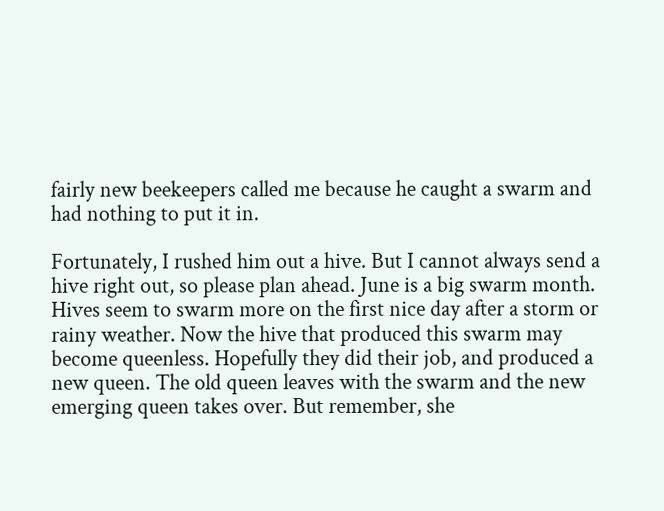fairly new beekeepers called me because he caught a swarm and had nothing to put it in.

Fortunately, I rushed him out a hive. But I cannot always send a hive right out, so please plan ahead. June is a big swarm month. Hives seem to swarm more on the first nice day after a storm or rainy weather. Now the hive that produced this swarm may become queenless. Hopefully they did their job, and produced a new queen. The old queen leaves with the swarm and the new emerging queen takes over. But remember, she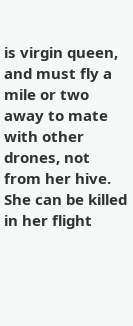is virgin queen, and must fly a mile or two away to mate with other drones, not from her hive. She can be killed in her flight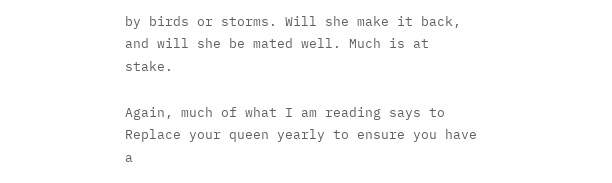by birds or storms. Will she make it back, and will she be mated well. Much is at stake.

Again, much of what I am reading says to Replace your queen yearly to ensure you have a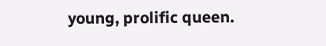young, prolific queen.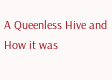A Queenless Hive and How it was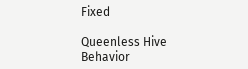Fixed

Queenless Hive Behavior